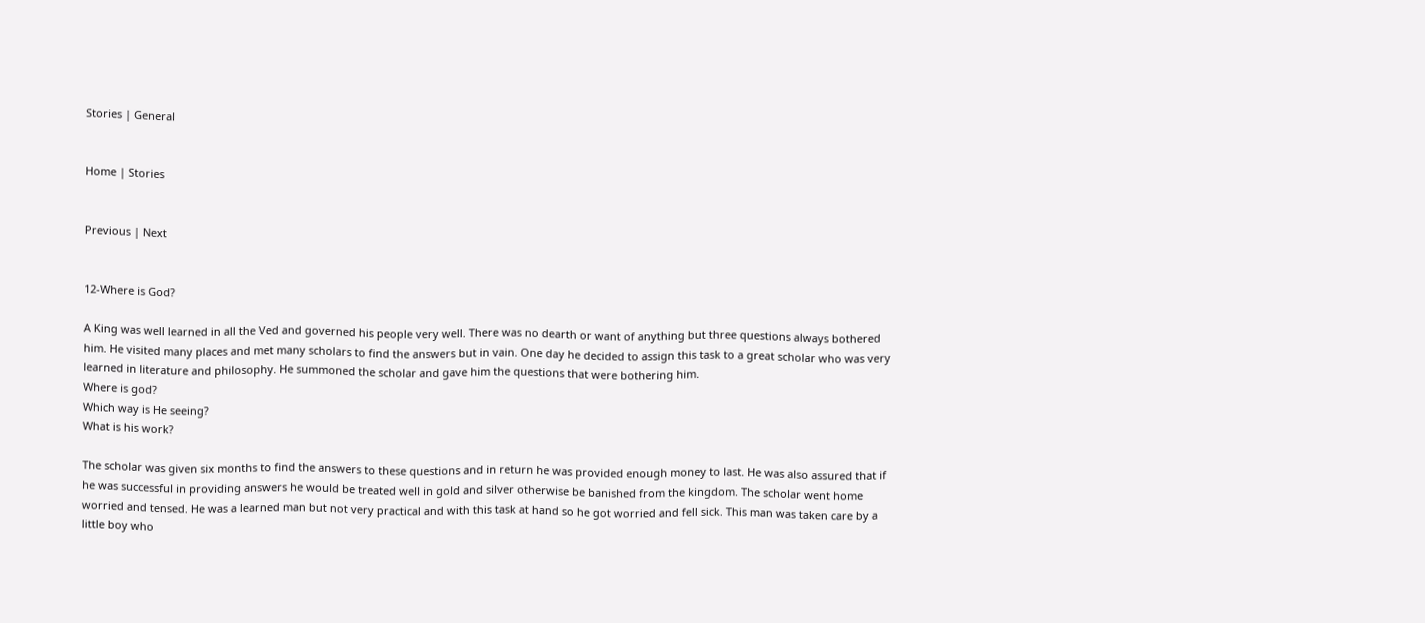Stories | General


Home | Stories


Previous | Next


12-Where is God?

A King was well learned in all the Ved and governed his people very well. There was no dearth or want of anything but three questions always bothered him. He visited many places and met many scholars to find the answers but in vain. One day he decided to assign this task to a great scholar who was very learned in literature and philosophy. He summoned the scholar and gave him the questions that were bothering him.
Where is god?
Which way is He seeing?
What is his work?

The scholar was given six months to find the answers to these questions and in return he was provided enough money to last. He was also assured that if he was successful in providing answers he would be treated well in gold and silver otherwise be banished from the kingdom. The scholar went home worried and tensed. He was a learned man but not very practical and with this task at hand so he got worried and fell sick. This man was taken care by a little boy who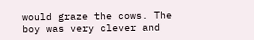would graze the cows. The boy was very clever and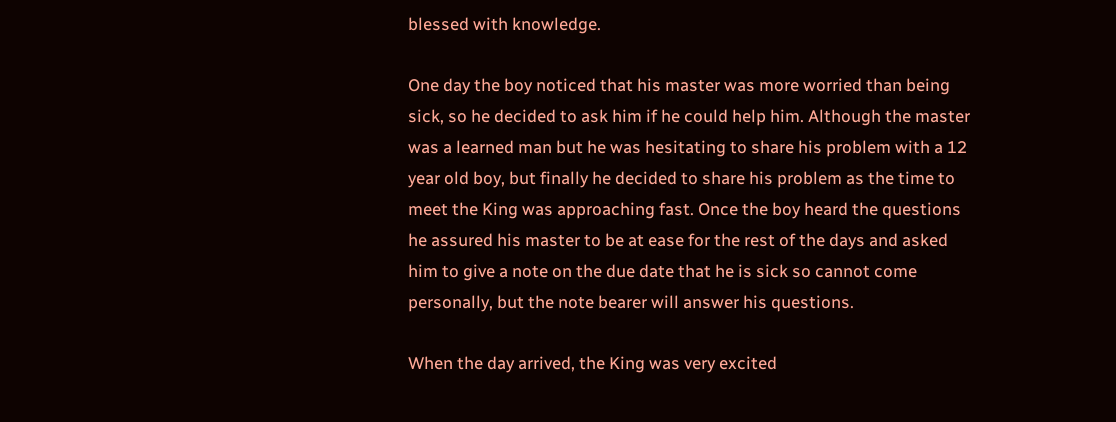blessed with knowledge.

One day the boy noticed that his master was more worried than being sick, so he decided to ask him if he could help him. Although the master was a learned man but he was hesitating to share his problem with a 12 year old boy, but finally he decided to share his problem as the time to meet the King was approaching fast. Once the boy heard the questions he assured his master to be at ease for the rest of the days and asked him to give a note on the due date that he is sick so cannot come personally, but the note bearer will answer his questions.

When the day arrived, the King was very excited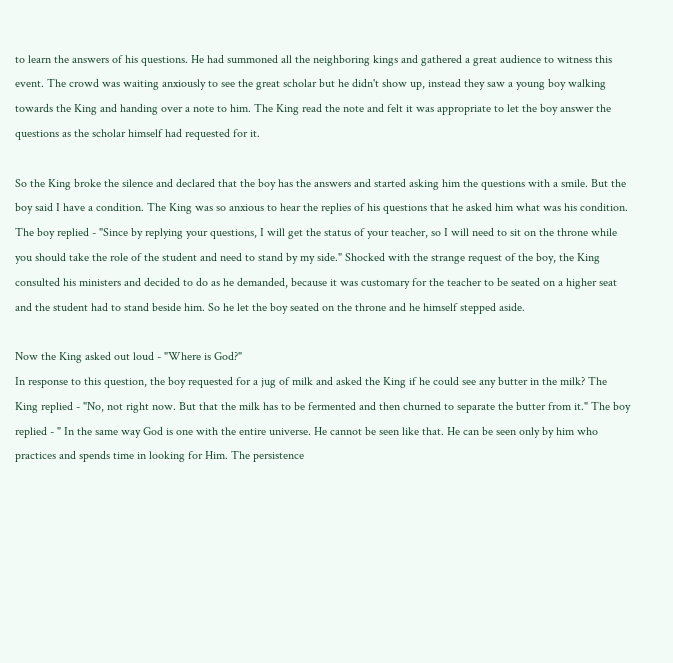to learn the answers of his questions. He had summoned all the neighboring kings and gathered a great audience to witness this event. The crowd was waiting anxiously to see the great scholar but he didn't show up, instead they saw a young boy walking towards the King and handing over a note to him. The King read the note and felt it was appropriate to let the boy answer the questions as the scholar himself had requested for it.

So the King broke the silence and declared that the boy has the answers and started asking him the questions with a smile. But the boy said I have a condition. The King was so anxious to hear the replies of his questions that he asked him what was his condition. The boy replied - "Since by replying your questions, I will get the status of your teacher, so I will need to sit on the throne while you should take the role of the student and need to stand by my side." Shocked with the strange request of the boy, the King consulted his ministers and decided to do as he demanded, because it was customary for the teacher to be seated on a higher seat and the student had to stand beside him. So he let the boy seated on the throne and he himself stepped aside.

Now the King asked out loud - "Where is God?"
In response to this question, the boy requested for a jug of milk and asked the King if he could see any butter in the milk? The King replied - "No, not right now. But that the milk has to be fermented and then churned to separate the butter from it." The boy replied - " In the same way God is one with the entire universe. He cannot be seen like that. He can be seen only by him who practices and spends time in looking for Him. The persistence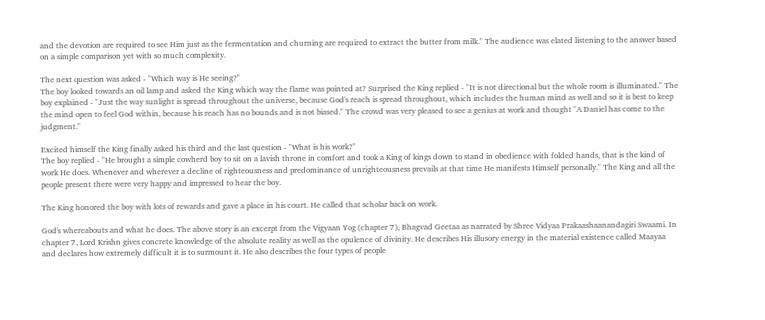and the devotion are required to see Him just as the fermentation and churning are required to extract the butter from milk." The audience was elated listening to the answer based on a simple comparison yet with so much complexity.

The next question was asked - "Which way is He seeing?"
The boy looked towards an oil lamp and asked the King which way the flame was pointed at? Surprised the King replied - "It is not directional but the whole room is illuminated." The boy explained - "Just the way sunlight is spread throughout the universe, because God's reach is spread throughout, which includes the human mind as well and so it is best to keep the mind open to feel God within, because his reach has no bounds and is not biased." The crowd was very pleased to see a genius at work and thought "A Daniel has come to the judgment."

Excited himself the King finally asked his third and the last question - "What is his work?"
The boy replied - "He brought a simple cowherd boy to sit on a lavish throne in comfort and took a King of kings down to stand in obedience with folded hands, that is the kind of work He does. Whenever and wherever a decline of righteousness and predominance of unrighteousness prevails at that time He manifests Himself personally." The King and all the people present there were very happy and impressed to hear the boy.

The King honored the boy with lots of rewards and gave a place in his court. He called that scholar back on work.

God's whereabouts and what he does. The above story is an excerpt from the Vigyaan Yog (chapter 7), Bhagvad Geetaa as narrated by Shree Vidyaa Prakaashaanandagiri Swaami. In chapter 7, Lord Krishn gives concrete knowledge of the absolute reality as well as the opulence of divinity. He describes His illusory energy in the material existence called Maayaa and declares how extremely difficult it is to surmount it. He also describes the four types of people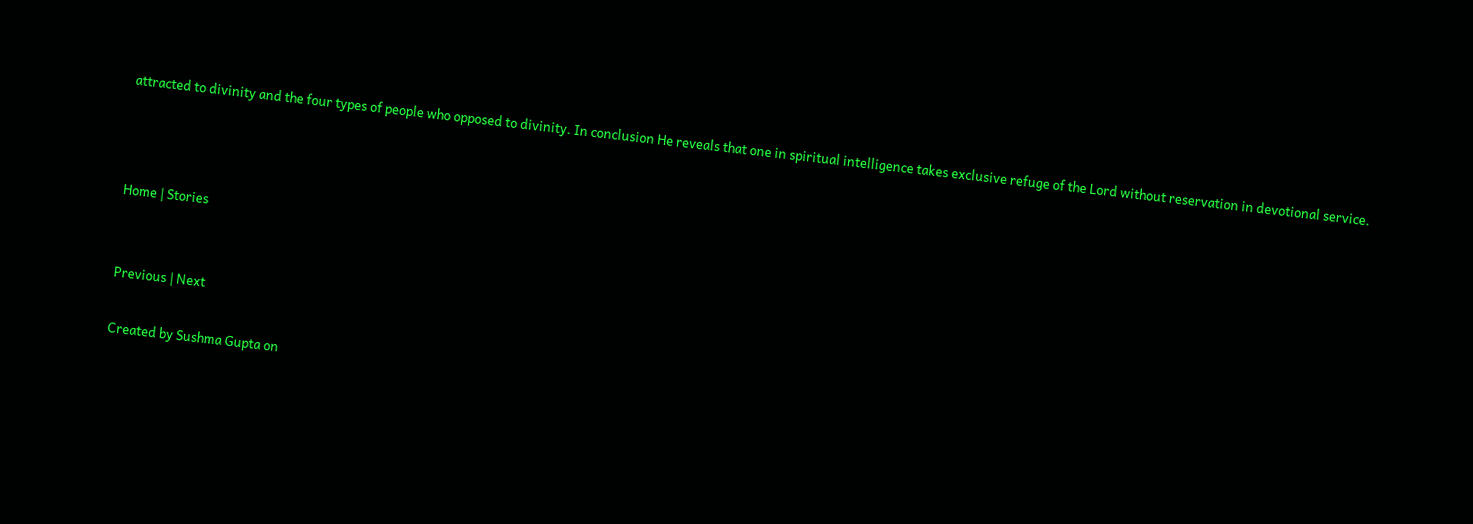attracted to divinity and the four types of people who opposed to divinity. In conclusion He reveals that one in spiritual intelligence takes exclusive refuge of the Lord without reservation in devotional service.



Home | Stories


Previous | Next

Created by Sushma Gupta on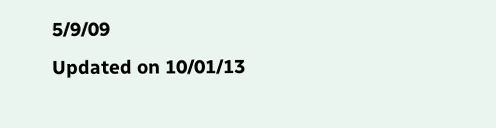5/9/09
Updated on 10/01/13